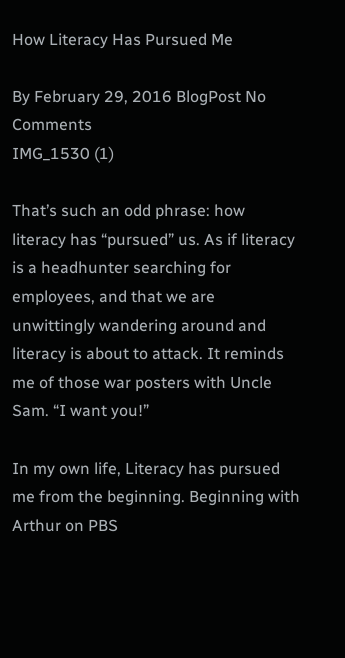How Literacy Has Pursued Me

By February 29, 2016 BlogPost No Comments
IMG_1530 (1)

That’s such an odd phrase: how literacy has “pursued” us. As if literacy is a headhunter searching for employees, and that we are unwittingly wandering around and literacy is about to attack. It reminds me of those war posters with Uncle Sam. “I want you!”

In my own life, Literacy has pursued me from the beginning. Beginning with Arthur on PBS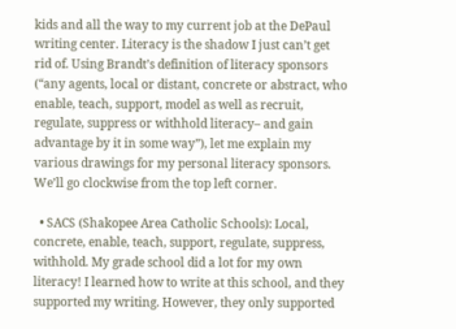kids and all the way to my current job at the DePaul writing center. Literacy is the shadow I just can’t get rid of. Using Brandt’s definition of literacy sponsors (“any agents, local or distant, concrete or abstract, who enable, teach, support, model as well as recruit, regulate, suppress or withhold literacy– and gain advantage by it in some way”), let me explain my various drawings for my personal literacy sponsors. We’ll go clockwise from the top left corner.

  • SACS (Shakopee Area Catholic Schools): Local, concrete, enable, teach, support, regulate, suppress, withhold. My grade school did a lot for my own literacy! I learned how to write at this school, and they supported my writing. However, they only supported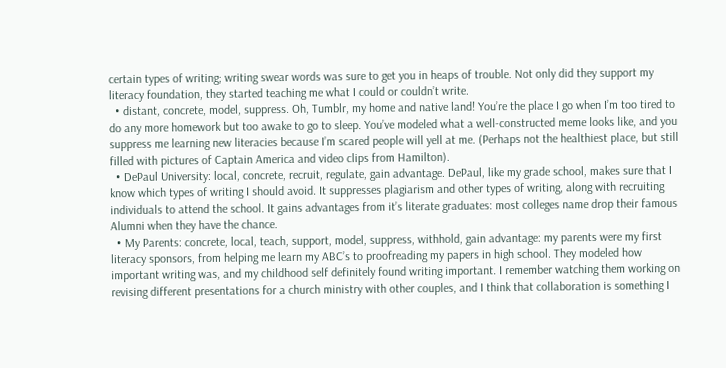certain types of writing; writing swear words was sure to get you in heaps of trouble. Not only did they support my literacy foundation, they started teaching me what I could or couldn’t write.
  • distant, concrete, model, suppress. Oh, Tumblr, my home and native land! You’re the place I go when I’m too tired to do any more homework but too awake to go to sleep. You’ve modeled what a well-constructed meme looks like, and you suppress me learning new literacies because I’m scared people will yell at me. (Perhaps not the healthiest place, but still filled with pictures of Captain America and video clips from Hamilton).
  • DePaul University: local, concrete, recruit, regulate, gain advantage. DePaul, like my grade school, makes sure that I know which types of writing I should avoid. It suppresses plagiarism and other types of writing, along with recruiting individuals to attend the school. It gains advantages from it’s literate graduates: most colleges name drop their famous Alumni when they have the chance.
  • My Parents: concrete, local, teach, support, model, suppress, withhold, gain advantage: my parents were my first literacy sponsors, from helping me learn my ABC’s to proofreading my papers in high school. They modeled how important writing was, and my childhood self definitely found writing important. I remember watching them working on revising different presentations for a church ministry with other couples, and I think that collaboration is something I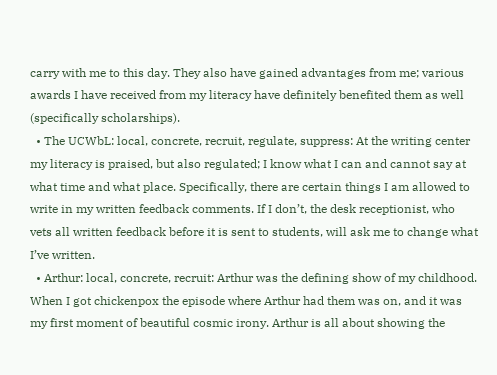carry with me to this day. They also have gained advantages from me; various awards I have received from my literacy have definitely benefited them as well (specifically scholarships).
  • The UCWbL: local, concrete, recruit, regulate, suppress: At the writing center my literacy is praised, but also regulated; I know what I can and cannot say at what time and what place. Specifically, there are certain things I am allowed to write in my written feedback comments. If I don’t, the desk receptionist, who vets all written feedback before it is sent to students, will ask me to change what I’ve written.
  • Arthur: local, concrete, recruit: Arthur was the defining show of my childhood. When I got chickenpox the episode where Arthur had them was on, and it was my first moment of beautiful cosmic irony. Arthur is all about showing the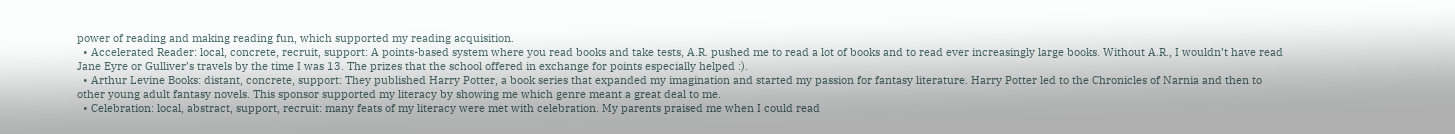power of reading and making reading fun, which supported my reading acquisition.
  • Accelerated Reader: local, concrete, recruit, support: A points-based system where you read books and take tests, A.R. pushed me to read a lot of books and to read ever increasingly large books. Without A.R., I wouldn’t have read Jane Eyre or Gulliver’s travels by the time I was 13. The prizes that the school offered in exchange for points especially helped :).
  • Arthur Levine Books: distant, concrete, support: They published Harry Potter, a book series that expanded my imagination and started my passion for fantasy literature. Harry Potter led to the Chronicles of Narnia and then to other young adult fantasy novels. This sponsor supported my literacy by showing me which genre meant a great deal to me.
  • Celebration: local, abstract, support, recruit: many feats of my literacy were met with celebration. My parents praised me when I could read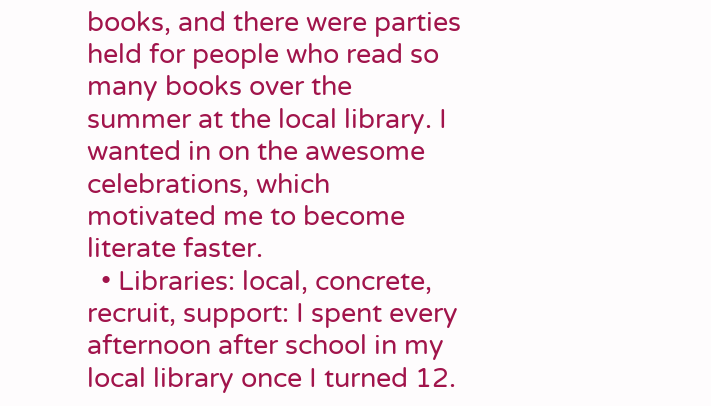books, and there were parties held for people who read so many books over the summer at the local library. I wanted in on the awesome celebrations, which motivated me to become literate faster.
  • Libraries: local, concrete, recruit, support: I spent every afternoon after school in my local library once I turned 12.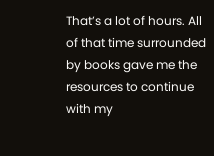That’s a lot of hours. All of that time surrounded by books gave me the resources to continue with my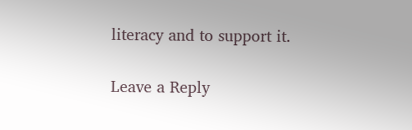literacy and to support it.

Leave a Reply